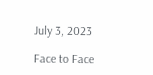July 3, 2023

Face to Face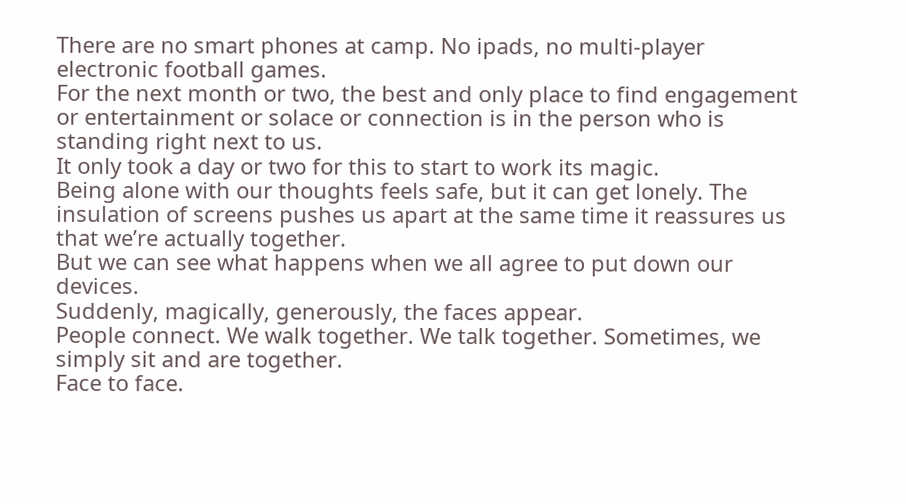There are no smart phones at camp. No ipads, no multi-player electronic football games.
For the next month or two, the best and only place to find engagement or entertainment or solace or connection is in the person who is standing right next to us.
It only took a day or two for this to start to work its magic.
Being alone with our thoughts feels safe, but it can get lonely. The insulation of screens pushes us apart at the same time it reassures us that we’re actually together.
But we can see what happens when we all agree to put down our devices.
Suddenly, magically, generously, the faces appear.
People connect. We walk together. We talk together. Sometimes, we simply sit and are together.
Face to face.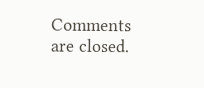Comments are closed.